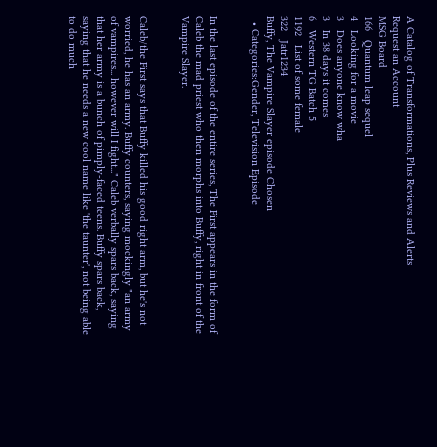A Catalog of Transformations, Plus Reviews and Alerts
Request an Account
MSG Board
166   Quantum leap sequel
4   Looking for a movie
3   Does anyone know wha
3   In 38 days it comes
6   Western TG Batch 5
1192   List of some female
322   Jatr1234
Buffy, The Vampire Slayer episode Chosen
  • Categories:Gender, Television Episode


In the last episode of the entire series, The First appears in the form of Caleb the mad priest who then morphs into Buffy, right in front of the Vampire Slayer.


Caleb/the First says that Buffy killed his good right arm, but he's not worried, he has an army. Buffy counters, saying mockingly "an army of vampires... however will I fight..." Caleb verbally spars back, saying that her army is a bunch of pimply-faced teens. Buffy spars back, saying that he needs a new cool name like 'the taunter', not being able to do much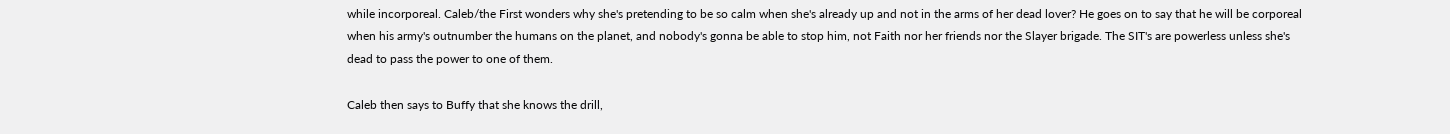while incorporeal. Caleb/the First wonders why she's pretending to be so calm when she's already up and not in the arms of her dead lover? He goes on to say that he will be corporeal when his army's outnumber the humans on the planet, and nobody's gonna be able to stop him, not Faith nor her friends nor the Slayer brigade. The SIT's are powerless unless she's dead to pass the power to one of them.

Caleb then says to Buffy that she knows the drill,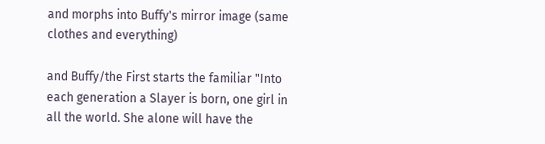and morphs into Buffy's mirror image (same clothes and everything)

and Buffy/the First starts the familiar "Into each generation a Slayer is born, one girl in all the world. She alone will have the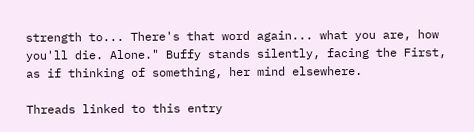strength to... There's that word again... what you are, how you'll die. Alone." Buffy stands silently, facing the First, as if thinking of something, her mind elsewhere.

Threads linked to this entry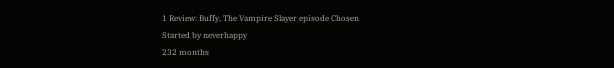1 Review: Buffy, The Vampire Slayer episode Chosen
Started by neverhappy
232 months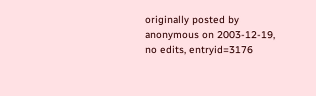originally posted by anonymous on 2003-12-19, no edits, entryid=3176